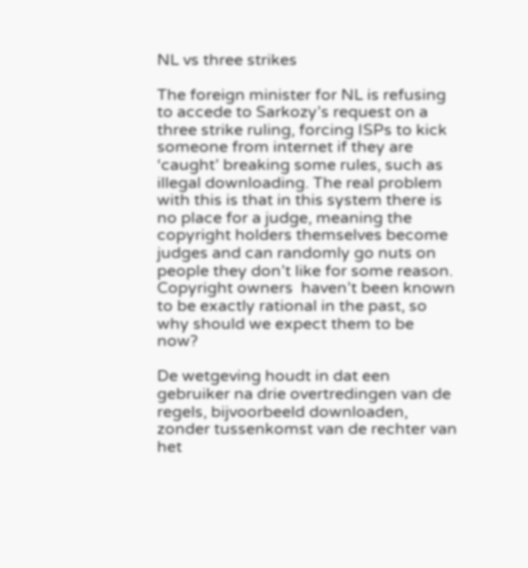NL vs three strikes

The foreign minister for NL is refusing to accede to Sarkozy’s request on a three strike ruling, forcing ISPs to kick someone from internet if they are ‘caught’ breaking some rules, such as illegal downloading. The real problem with this is that in this system there is no place for a judge, meaning the copyright holders themselves become judges and can randomly go nuts on people they don’t like for some reason. Copyright owners  haven’t been known to be exactly rational in the past, so why should we expect them to be now?

De wetgeving houdt in dat een gebruiker na drie overtredingen van de regels, bijvoorbeeld downloaden, zonder tussenkomst van de rechter van het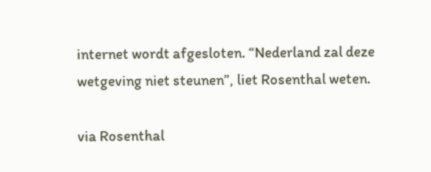internet wordt afgesloten. “Nederland zal deze wetgeving niet steunen”, liet Rosenthal weten.

via Rosenthal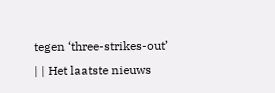tegen ‘three-strikes-out’ | | Het laatste nieuws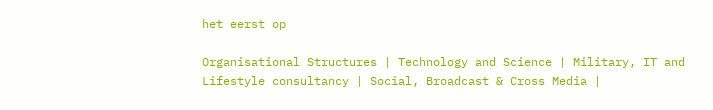het eerst op

Organisational Structures | Technology and Science | Military, IT and Lifestyle consultancy | Social, Broadcast & Cross Media |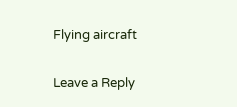Flying aircraft

Leave a Reply